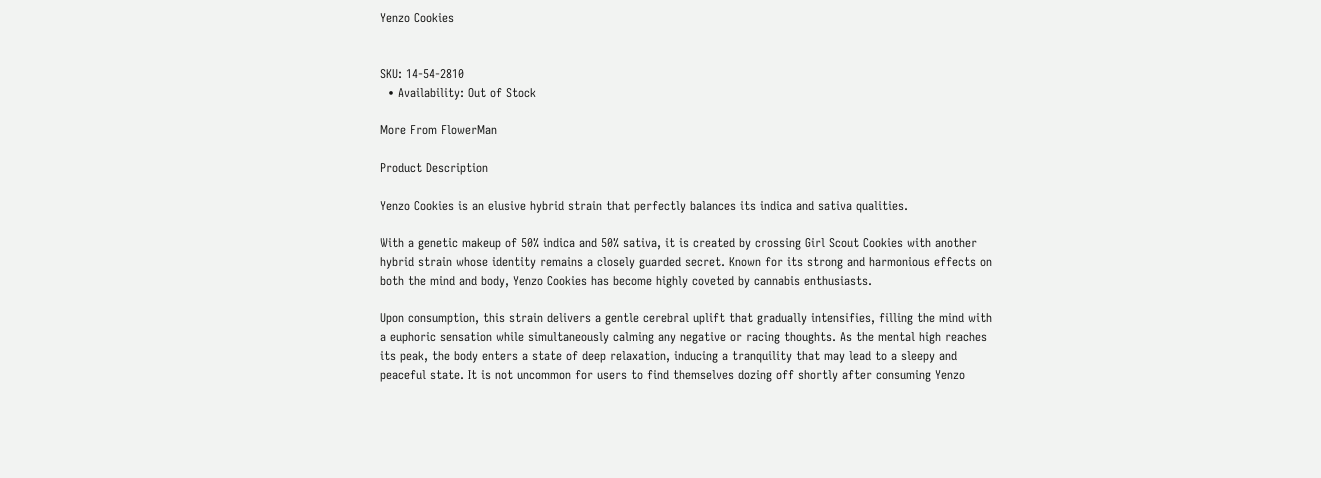Yenzo Cookies


SKU: 14-54-2810
  • Availability: Out of Stock

More From FlowerMan

Product Description

Yenzo Cookies is an elusive hybrid strain that perfectly balances its indica and sativa qualities.

With a genetic makeup of 50% indica and 50% sativa, it is created by crossing Girl Scout Cookies with another hybrid strain whose identity remains a closely guarded secret. Known for its strong and harmonious effects on both the mind and body, Yenzo Cookies has become highly coveted by cannabis enthusiasts.

Upon consumption, this strain delivers a gentle cerebral uplift that gradually intensifies, filling the mind with a euphoric sensation while simultaneously calming any negative or racing thoughts. As the mental high reaches its peak, the body enters a state of deep relaxation, inducing a tranquility that may lead to a sleepy and peaceful state. It is not uncommon for users to find themselves dozing off shortly after consuming Yenzo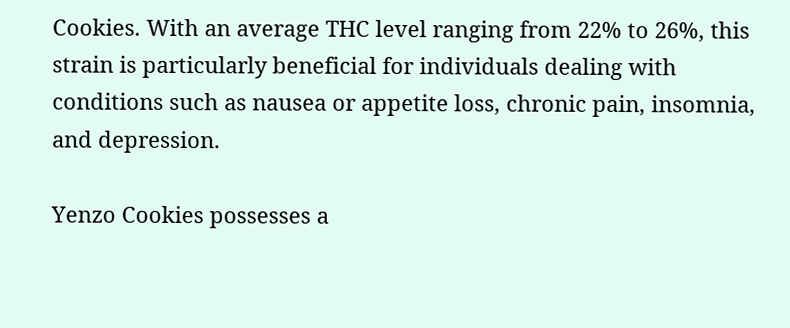Cookies. With an average THC level ranging from 22% to 26%, this strain is particularly beneficial for individuals dealing with conditions such as nausea or appetite loss, chronic pain, insomnia, and depression.

Yenzo Cookies possesses a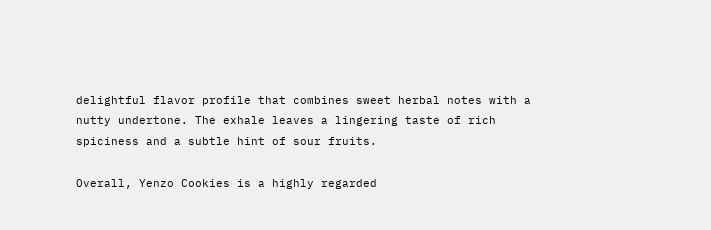delightful flavor profile that combines sweet herbal notes with a nutty undertone. The exhale leaves a lingering taste of rich spiciness and a subtle hint of sour fruits.

Overall, Yenzo Cookies is a highly regarded